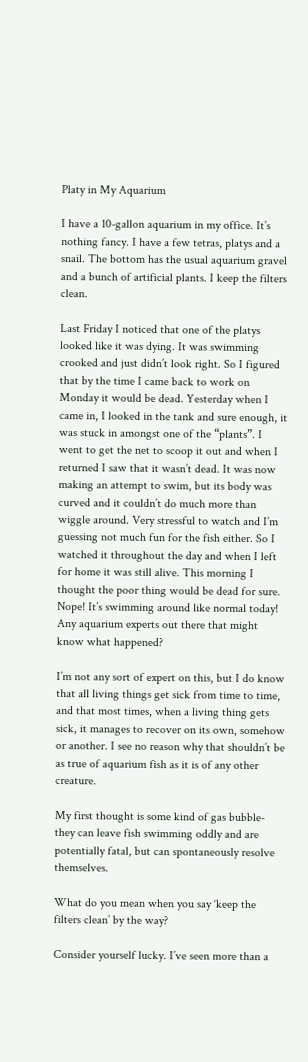Platy in My Aquarium

I have a 10-gallon aquarium in my office. It’s nothing fancy. I have a few tetras, platys and a snail. The bottom has the usual aquarium gravel and a bunch of artificial plants. I keep the filters clean.

Last Friday I noticed that one of the platys looked like it was dying. It was swimming crooked and just didn’t look right. So I figured that by the time I came back to work on Monday it would be dead. Yesterday when I came in, I looked in the tank and sure enough, it was stuck in amongst one of the “plants”. I went to get the net to scoop it out and when I returned I saw that it wasn’t dead. It was now making an attempt to swim, but its body was curved and it couldn’t do much more than wiggle around. Very stressful to watch and I’m guessing not much fun for the fish either. So I watched it throughout the day and when I left for home it was still alive. This morning I thought the poor thing would be dead for sure. Nope! It’s swimming around like normal today! Any aquarium experts out there that might know what happened?

I’m not any sort of expert on this, but I do know that all living things get sick from time to time, and that most times, when a living thing gets sick, it manages to recover on its own, somehow or another. I see no reason why that shouldn’t be as true of aquarium fish as it is of any other creature.

My first thought is some kind of gas bubble- they can leave fish swimming oddly and are potentially fatal, but can spontaneously resolve themselves.

What do you mean when you say ‘keep the filters clean’ by the way?

Consider yourself lucky. I’ve seen more than a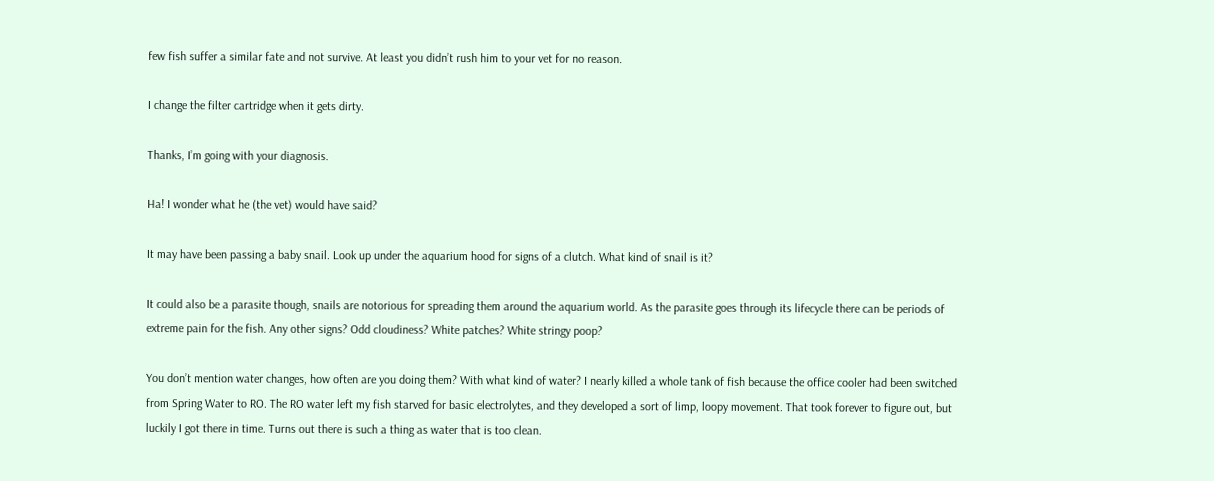few fish suffer a similar fate and not survive. At least you didn’t rush him to your vet for no reason.

I change the filter cartridge when it gets dirty.

Thanks, I’m going with your diagnosis.

Ha! I wonder what he (the vet) would have said?

It may have been passing a baby snail. Look up under the aquarium hood for signs of a clutch. What kind of snail is it?

It could also be a parasite though, snails are notorious for spreading them around the aquarium world. As the parasite goes through its lifecycle there can be periods of extreme pain for the fish. Any other signs? Odd cloudiness? White patches? White stringy poop?

You don’t mention water changes, how often are you doing them? With what kind of water? I nearly killed a whole tank of fish because the office cooler had been switched from Spring Water to RO. The RO water left my fish starved for basic electrolytes, and they developed a sort of limp, loopy movement. That took forever to figure out, but luckily I got there in time. Turns out there is such a thing as water that is too clean.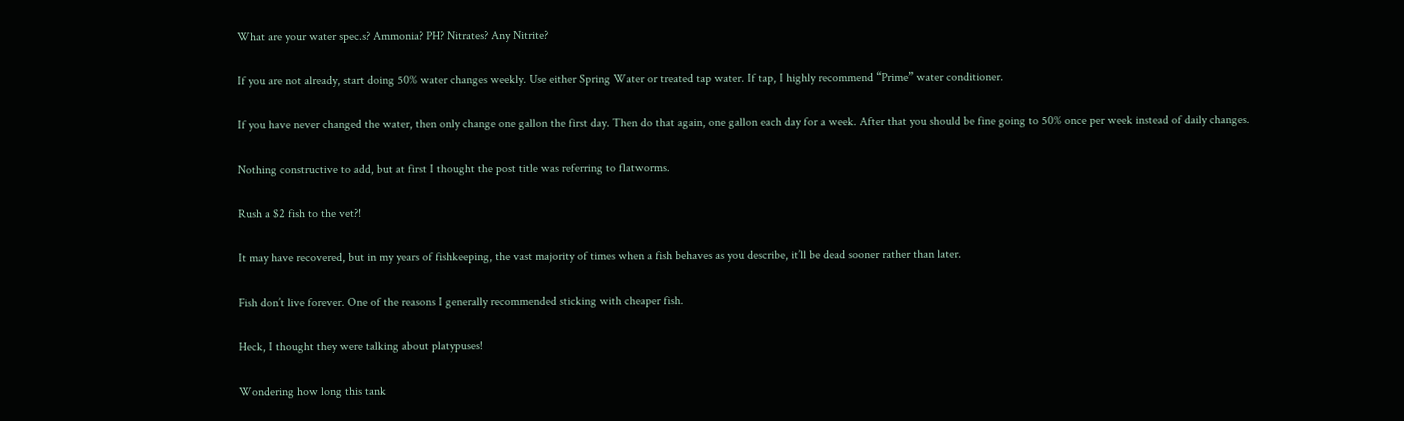What are your water spec.s? Ammonia? PH? Nitrates? Any Nitrite?

If you are not already, start doing 50% water changes weekly. Use either Spring Water or treated tap water. If tap, I highly recommend “Prime” water conditioner.

If you have never changed the water, then only change one gallon the first day. Then do that again, one gallon each day for a week. After that you should be fine going to 50% once per week instead of daily changes.

Nothing constructive to add, but at first I thought the post title was referring to flatworms.

Rush a $2 fish to the vet?!

It may have recovered, but in my years of fishkeeping, the vast majority of times when a fish behaves as you describe, it’ll be dead sooner rather than later.

Fish don’t live forever. One of the reasons I generally recommended sticking with cheaper fish.

Heck, I thought they were talking about platypuses!

Wondering how long this tank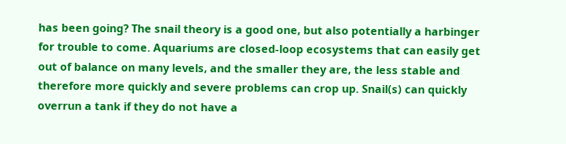has been going? The snail theory is a good one, but also potentially a harbinger for trouble to come. Aquariums are closed-loop ecosystems that can easily get out of balance on many levels, and the smaller they are, the less stable and therefore more quickly and severe problems can crop up. Snail(s) can quickly overrun a tank if they do not have a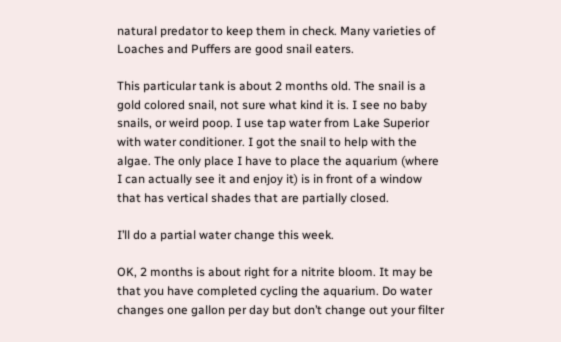natural predator to keep them in check. Many varieties of Loaches and Puffers are good snail eaters.

This particular tank is about 2 months old. The snail is a gold colored snail, not sure what kind it is. I see no baby snails, or weird poop. I use tap water from Lake Superior with water conditioner. I got the snail to help with the algae. The only place I have to place the aquarium (where I can actually see it and enjoy it) is in front of a window that has vertical shades that are partially closed.

I’ll do a partial water change this week.

OK, 2 months is about right for a nitrite bloom. It may be that you have completed cycling the aquarium. Do water changes one gallon per day but don’t change out your filter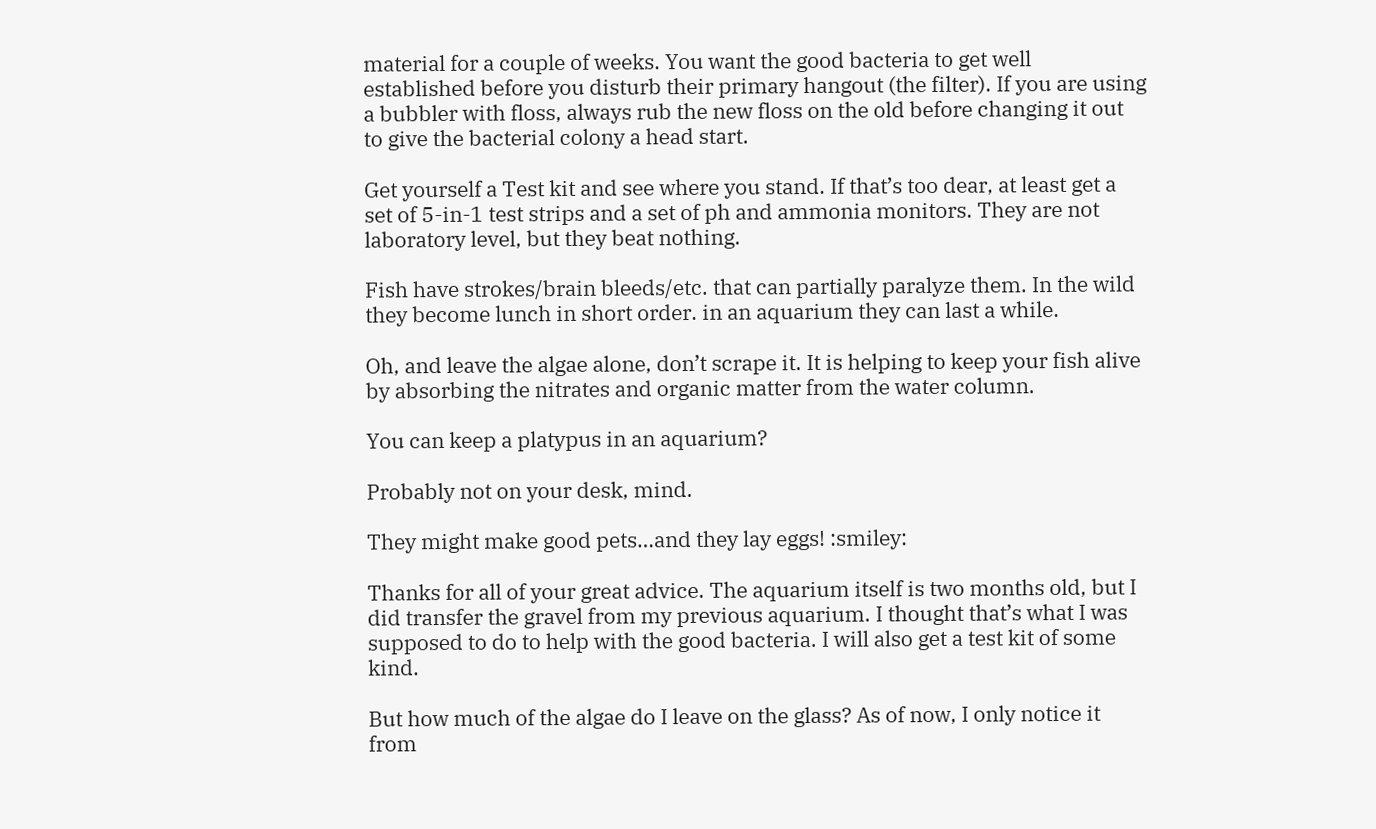material for a couple of weeks. You want the good bacteria to get well established before you disturb their primary hangout (the filter). If you are using a bubbler with floss, always rub the new floss on the old before changing it out to give the bacterial colony a head start.

Get yourself a Test kit and see where you stand. If that’s too dear, at least get a set of 5-in-1 test strips and a set of ph and ammonia monitors. They are not laboratory level, but they beat nothing.

Fish have strokes/brain bleeds/etc. that can partially paralyze them. In the wild they become lunch in short order. in an aquarium they can last a while.

Oh, and leave the algae alone, don’t scrape it. It is helping to keep your fish alive by absorbing the nitrates and organic matter from the water column.

You can keep a platypus in an aquarium?

Probably not on your desk, mind.

They might make good pets…and they lay eggs! :smiley:

Thanks for all of your great advice. The aquarium itself is two months old, but I did transfer the gravel from my previous aquarium. I thought that’s what I was supposed to do to help with the good bacteria. I will also get a test kit of some kind.

But how much of the algae do I leave on the glass? As of now, I only notice it from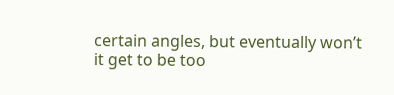certain angles, but eventually won’t it get to be too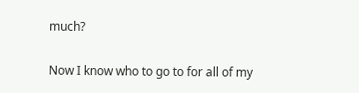much?

Now I know who to go to for all of my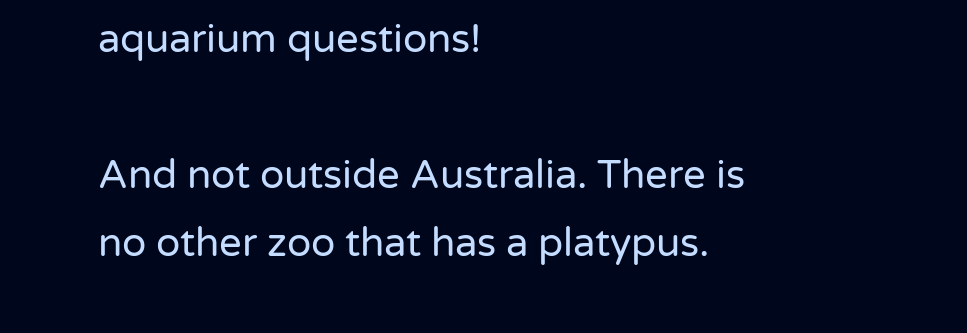aquarium questions!

And not outside Australia. There is no other zoo that has a platypus.